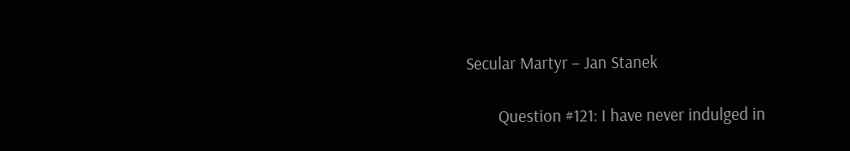Secular Martyr – Jan Stanek

        Question #121: I have never indulged in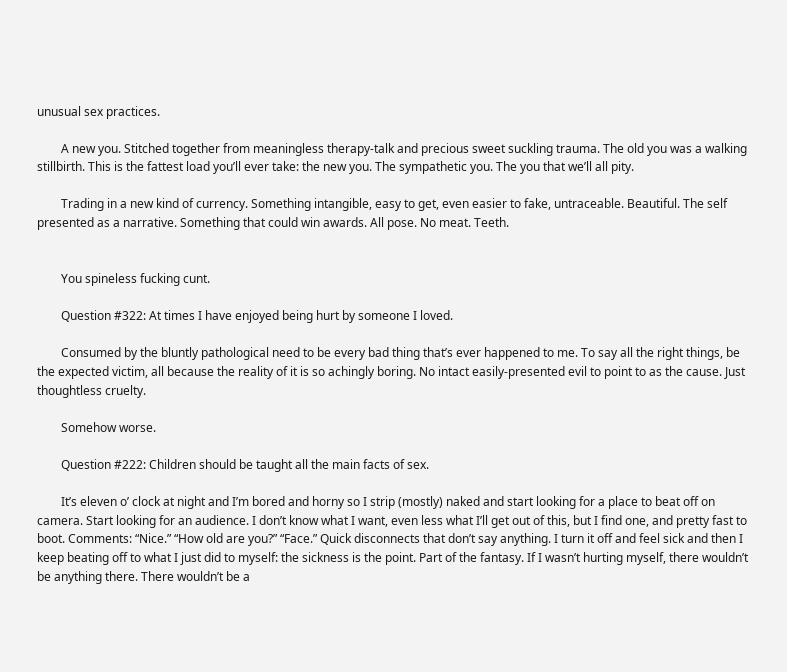unusual sex practices.

        A new you. Stitched together from meaningless therapy-talk and precious sweet suckling trauma. The old you was a walking stillbirth. This is the fattest load you’ll ever take: the new you. The sympathetic you. The you that we’ll all pity.

        Trading in a new kind of currency. Something intangible, easy to get, even easier to fake, untraceable. Beautiful. The self presented as a narrative. Something that could win awards. All pose. No meat. Teeth.


        You spineless fucking cunt.

        Question #322: At times I have enjoyed being hurt by someone I loved.

        Consumed by the bluntly pathological need to be every bad thing that’s ever happened to me. To say all the right things, be the expected victim, all because the reality of it is so achingly boring. No intact easily-presented evil to point to as the cause. Just thoughtless cruelty.

        Somehow worse.

        Question #222: Children should be taught all the main facts of sex.

        It’s eleven o’ clock at night and I’m bored and horny so I strip (mostly) naked and start looking for a place to beat off on camera. Start looking for an audience. I don’t know what I want, even less what I’ll get out of this, but I find one, and pretty fast to boot. Comments: “Nice.” “How old are you?” “Face.” Quick disconnects that don’t say anything. I turn it off and feel sick and then I keep beating off to what I just did to myself: the sickness is the point. Part of the fantasy. If I wasn’t hurting myself, there wouldn’t be anything there. There wouldn’t be a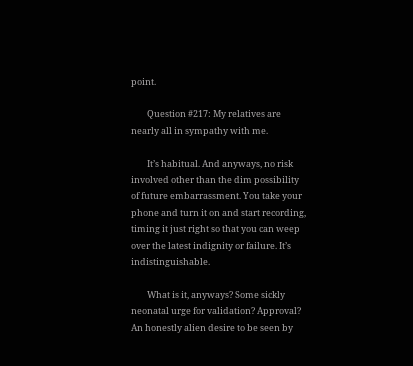point.

        Question #217: My relatives are nearly all in sympathy with me.

        It’s habitual. And anyways, no risk involved other than the dim possibility of future embarrassment. You take your phone and turn it on and start recording, timing it just right so that you can weep over the latest indignity or failure. It’s indistinguishable.

        What is it, anyways? Some sickly neonatal urge for validation? Approval? An honestly alien desire to be seen by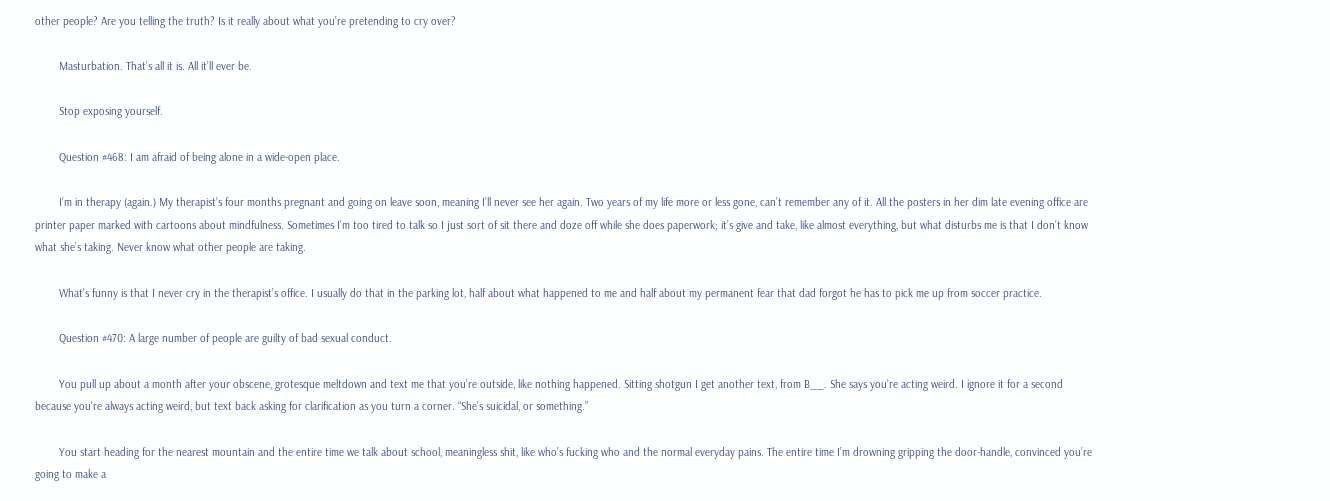other people? Are you telling the truth? Is it really about what you’re pretending to cry over?

        Masturbation. That’s all it is. All it’ll ever be.

        Stop exposing yourself.

        Question #468: I am afraid of being alone in a wide-open place.

        I’m in therapy (again.) My therapist’s four months pregnant and going on leave soon, meaning I’ll never see her again. Two years of my life more or less gone, can’t remember any of it. All the posters in her dim late evening office are printer paper marked with cartoons about mindfulness. Sometimes I’m too tired to talk so I just sort of sit there and doze off while she does paperwork; it’s give and take, like almost everything, but what disturbs me is that I don’t know what she’s taking. Never know what other people are taking.

        What’s funny is that I never cry in the therapist’s office. I usually do that in the parking lot, half about what happened to me and half about my permanent fear that dad forgot he has to pick me up from soccer practice.

        Question #470: A large number of people are guilty of bad sexual conduct.

        You pull up about a month after your obscene, grotesque meltdown and text me that you’re outside, like nothing happened. Sitting shotgun I get another text, from B__. She says you’re acting weird. I ignore it for a second because you’re always acting weird, but text back asking for clarification as you turn a corner. “She’s suicidal, or something.”

        You start heading for the nearest mountain and the entire time we talk about school, meaningless shit, like who’s fucking who and the normal everyday pains. The entire time I’m drowning gripping the door-handle, convinced you’re going to make a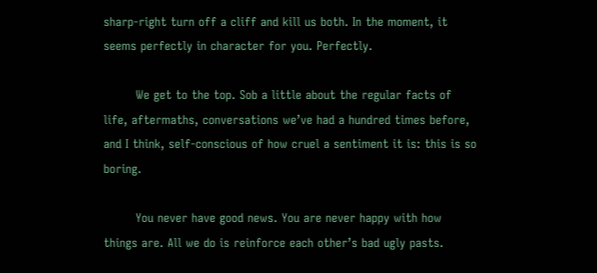sharp-right turn off a cliff and kill us both. In the moment, it seems perfectly in character for you. Perfectly.

        We get to the top. Sob a little about the regular facts of life, aftermaths, conversations we’ve had a hundred times before, and I think, self-conscious of how cruel a sentiment it is: this is so boring.

        You never have good news. You are never happy with how things are. All we do is reinforce each other’s bad ugly pasts.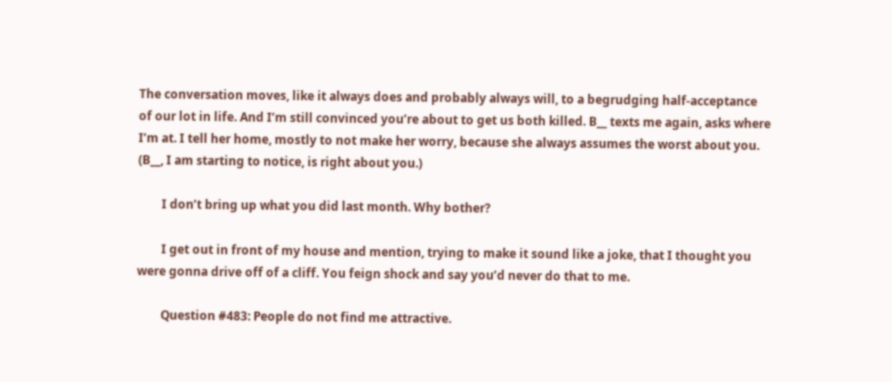The conversation moves, like it always does and probably always will, to a begrudging half-acceptance of our lot in life. And I’m still convinced you’re about to get us both killed. B__ texts me again, asks where I’m at. I tell her home, mostly to not make her worry, because she always assumes the worst about you. (B__, I am starting to notice, is right about you.)

        I don’t bring up what you did last month. Why bother?

        I get out in front of my house and mention, trying to make it sound like a joke, that I thought you were gonna drive off of a cliff. You feign shock and say you’d never do that to me.

        Question #483: People do not find me attractive.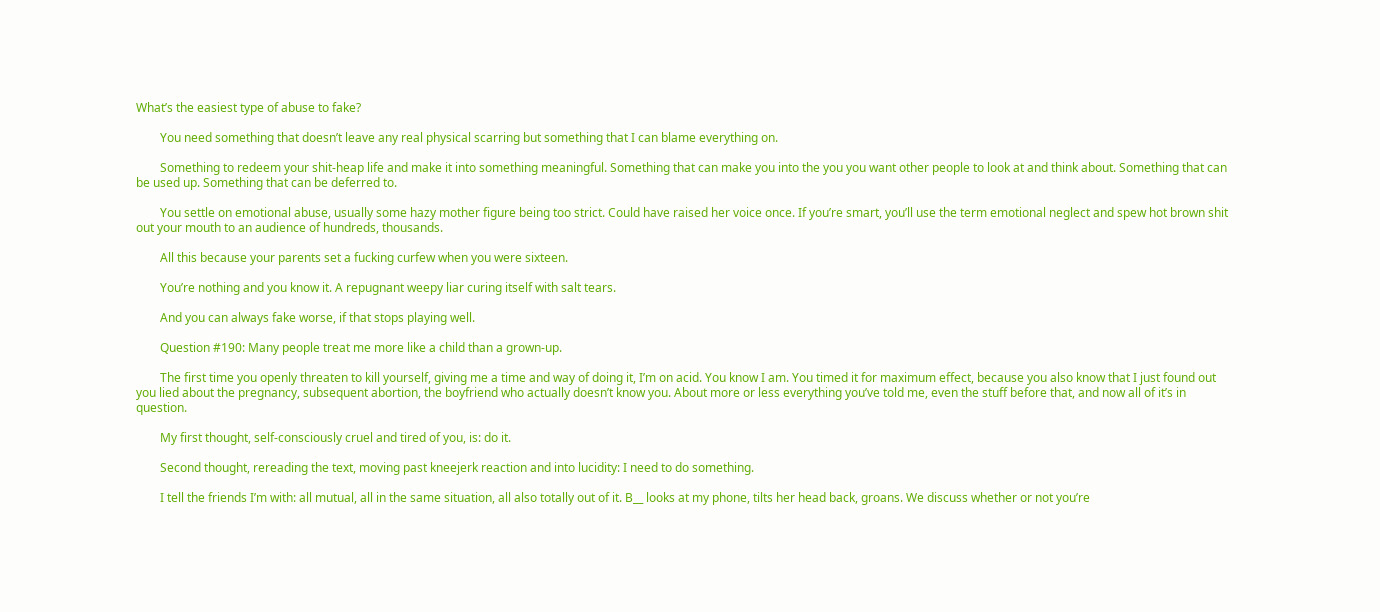What’s the easiest type of abuse to fake?

        You need something that doesn’t leave any real physical scarring but something that I can blame everything on.

        Something to redeem your shit-heap life and make it into something meaningful. Something that can make you into the you you want other people to look at and think about. Something that can be used up. Something that can be deferred to.

        You settle on emotional abuse, usually some hazy mother figure being too strict. Could have raised her voice once. If you’re smart, you’ll use the term emotional neglect and spew hot brown shit out your mouth to an audience of hundreds, thousands.

        All this because your parents set a fucking curfew when you were sixteen.

        You’re nothing and you know it. A repugnant weepy liar curing itself with salt tears.

        And you can always fake worse, if that stops playing well.

        Question #190: Many people treat me more like a child than a grown-up.

        The first time you openly threaten to kill yourself, giving me a time and way of doing it, I’m on acid. You know I am. You timed it for maximum effect, because you also know that I just found out you lied about the pregnancy, subsequent abortion, the boyfriend who actually doesn’t know you. About more or less everything you’ve told me, even the stuff before that, and now all of it’s in question.

        My first thought, self-consciously cruel and tired of you, is: do it.

        Second thought, rereading the text, moving past kneejerk reaction and into lucidity: I need to do something.

        I tell the friends I’m with: all mutual, all in the same situation, all also totally out of it. B__ looks at my phone, tilts her head back, groans. We discuss whether or not you’re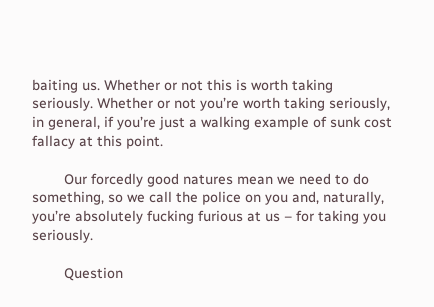baiting us. Whether or not this is worth taking seriously. Whether or not you’re worth taking seriously, in general, if you’re just a walking example of sunk cost fallacy at this point.

        Our forcedly good natures mean we need to do something, so we call the police on you and, naturally, you’re absolutely fucking furious at us – for taking you seriously.

        Question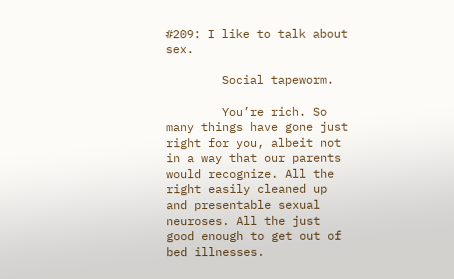#209: I like to talk about sex.

        Social tapeworm.

        You’re rich. So many things have gone just right for you, albeit not in a way that our parents would recognize. All the right easily cleaned up and presentable sexual neuroses. All the just good enough to get out of bed illnesses.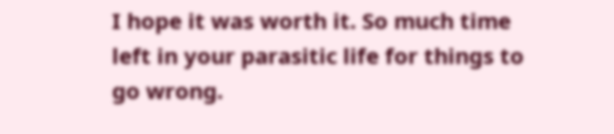I hope it was worth it. So much time left in your parasitic life for things to go wrong.